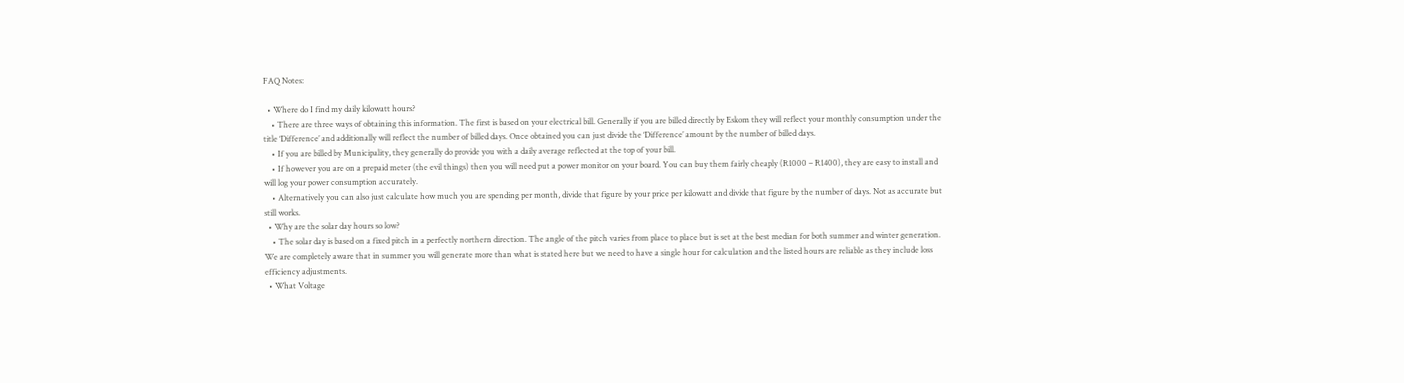FAQ Notes:

  • Where do I find my daily kilowatt hours?
    • There are three ways of obtaining this information. The first is based on your electrical bill. Generally if you are billed directly by Eskom they will reflect your monthly consumption under the title ‘Difference’ and additionally will reflect the number of billed days. Once obtained you can just divide the ‘Difference’ amount by the number of billed days.
    • If you are billed by Municipality, they generally do provide you with a daily average reflected at the top of your bill.
    • If however you are on a prepaid meter (the evil things) then you will need put a power monitor on your board. You can buy them fairly cheaply (R1000 – R1400), they are easy to install and will log your power consumption accurately.
    • Alternatively you can also just calculate how much you are spending per month, divide that figure by your price per kilowatt and divide that figure by the number of days. Not as accurate but still works.
  • Why are the solar day hours so low?
    • The solar day is based on a fixed pitch in a perfectly northern direction. The angle of the pitch varies from place to place but is set at the best median for both summer and winter generation. We are completely aware that in summer you will generate more than what is stated here but we need to have a single hour for calculation and the listed hours are reliable as they include loss efficiency adjustments.
  • What Voltage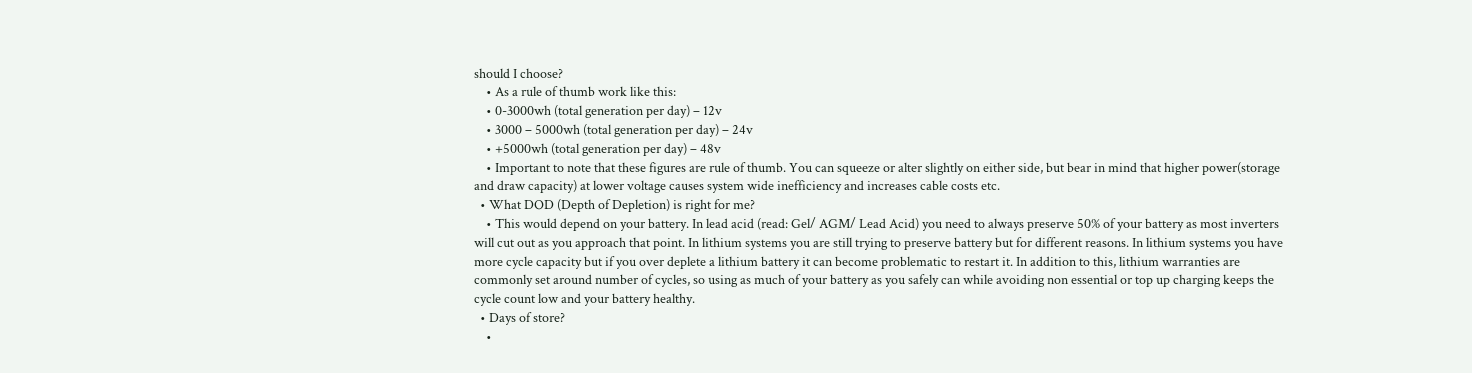should I choose?
    • As a rule of thumb work like this:
    • 0-3000wh (total generation per day) – 12v
    • 3000 – 5000wh (total generation per day) – 24v
    • +5000wh (total generation per day) – 48v
    • Important to note that these figures are rule of thumb. You can squeeze or alter slightly on either side, but bear in mind that higher power(storage and draw capacity) at lower voltage causes system wide inefficiency and increases cable costs etc.
  • What DOD (Depth of Depletion) is right for me?
    • This would depend on your battery. In lead acid (read: Gel/ AGM/ Lead Acid) you need to always preserve 50% of your battery as most inverters will cut out as you approach that point. In lithium systems you are still trying to preserve battery but for different reasons. In lithium systems you have more cycle capacity but if you over deplete a lithium battery it can become problematic to restart it. In addition to this, lithium warranties are commonly set around number of cycles, so using as much of your battery as you safely can while avoiding non essential or top up charging keeps the cycle count low and your battery healthy.
  • Days of store?
    •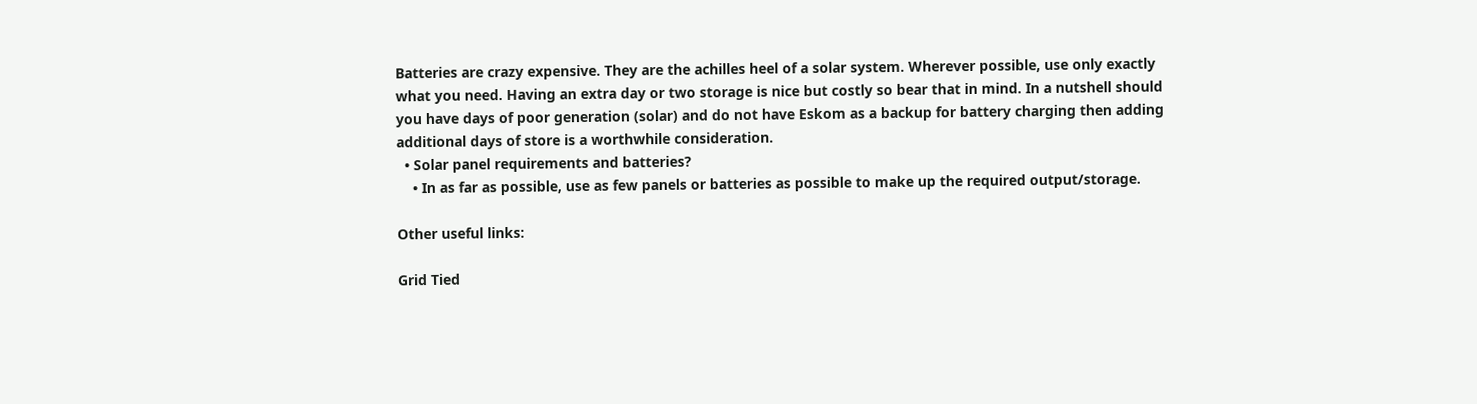Batteries are crazy expensive. They are the achilles heel of a solar system. Wherever possible, use only exactly what you need. Having an extra day or two storage is nice but costly so bear that in mind. In a nutshell should you have days of poor generation (solar) and do not have Eskom as a backup for battery charging then adding additional days of store is a worthwhile consideration.
  • Solar panel requirements and batteries?
    • In as far as possible, use as few panels or batteries as possible to make up the required output/storage.

Other useful links:

Grid Tied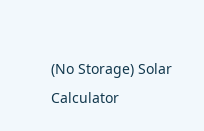(No Storage) Solar Calculator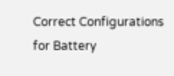Correct Configurations for Battery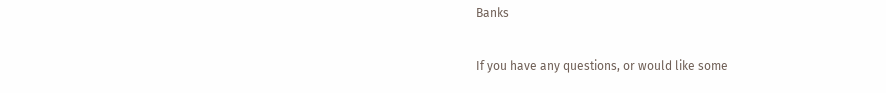Banks

If you have any questions, or would like some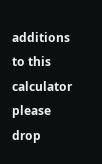additions to this calculator please drop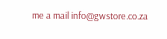me a mail info@gwstore.co.za